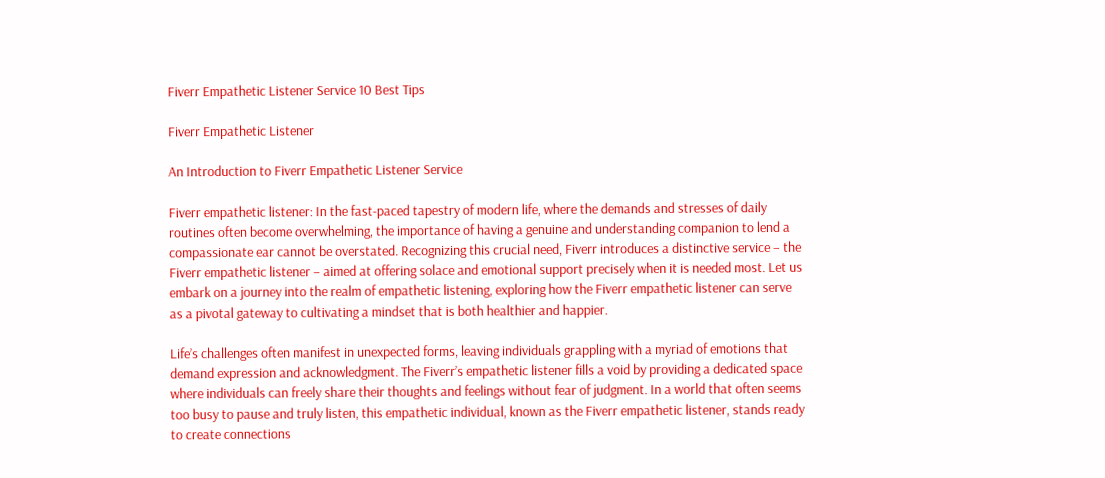Fiverr Empathetic Listener Service 10 Best Tips

Fiverr Empathetic Listener

An Introduction to Fiverr Empathetic Listener Service

Fiverr empathetic listener: In the fast-paced tapestry of modern life, where the demands and stresses of daily routines often become overwhelming, the importance of having a genuine and understanding companion to lend a compassionate ear cannot be overstated. Recognizing this crucial need, Fiverr introduces a distinctive service – the Fiverr empathetic listener – aimed at offering solace and emotional support precisely when it is needed most. Let us embark on a journey into the realm of empathetic listening, exploring how the Fiverr empathetic listener can serve as a pivotal gateway to cultivating a mindset that is both healthier and happier.

Life’s challenges often manifest in unexpected forms, leaving individuals grappling with a myriad of emotions that demand expression and acknowledgment. The Fiverr’s empathetic listener fills a void by providing a dedicated space where individuals can freely share their thoughts and feelings without fear of judgment. In a world that often seems too busy to pause and truly listen, this empathetic individual, known as the Fiverr empathetic listener, stands ready to create connections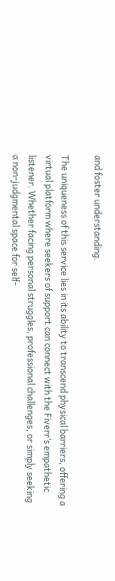and foster understanding.

The uniqueness of this service lies in its ability to transcend physical barriers, offering a virtual platform where seekers of support can connect with the Fiverr’s empathetic listener. Whether facing personal struggles, professional challenges, or simply seeking a non-judgmental space for self-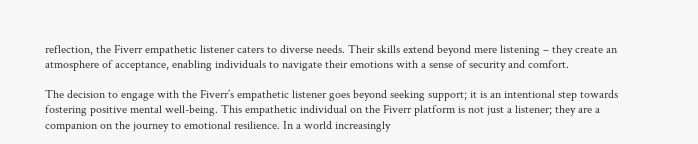reflection, the Fiverr empathetic listener caters to diverse needs. Their skills extend beyond mere listening – they create an atmosphere of acceptance, enabling individuals to navigate their emotions with a sense of security and comfort.

The decision to engage with the Fiverr’s empathetic listener goes beyond seeking support; it is an intentional step towards fostering positive mental well-being. This empathetic individual on the Fiverr platform is not just a listener; they are a companion on the journey to emotional resilience. In a world increasingly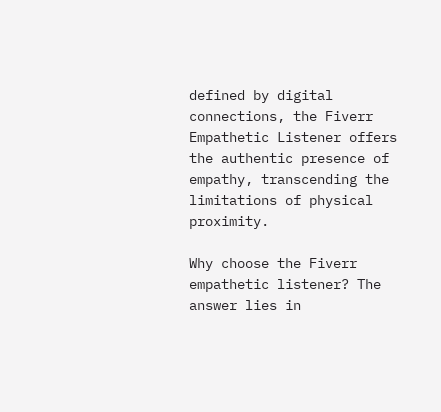defined by digital connections, the Fiverr Empathetic Listener offers the authentic presence of empathy, transcending the limitations of physical proximity.

Why choose the Fiverr empathetic listener? The answer lies in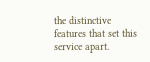the distinctive features that set this service apart.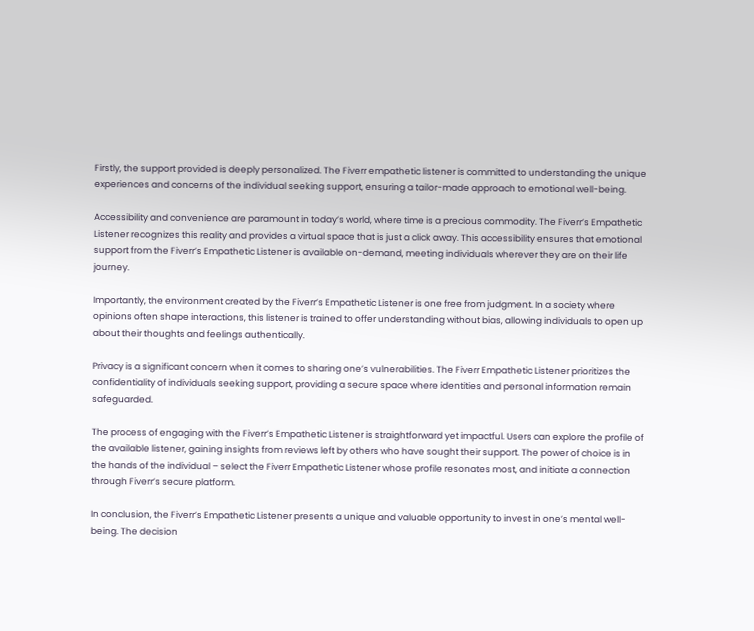Firstly, the support provided is deeply personalized. The Fiverr empathetic listener is committed to understanding the unique experiences and concerns of the individual seeking support, ensuring a tailor-made approach to emotional well-being.

Accessibility and convenience are paramount in today’s world, where time is a precious commodity. The Fiverr’s Empathetic Listener recognizes this reality and provides a virtual space that is just a click away. This accessibility ensures that emotional support from the Fiverr’s Empathetic Listener is available on-demand, meeting individuals wherever they are on their life journey.

Importantly, the environment created by the Fiverr’s Empathetic Listener is one free from judgment. In a society where opinions often shape interactions, this listener is trained to offer understanding without bias, allowing individuals to open up about their thoughts and feelings authentically.

Privacy is a significant concern when it comes to sharing one’s vulnerabilities. The Fiverr Empathetic Listener prioritizes the confidentiality of individuals seeking support, providing a secure space where identities and personal information remain safeguarded.

The process of engaging with the Fiverr’s Empathetic Listener is straightforward yet impactful. Users can explore the profile of the available listener, gaining insights from reviews left by others who have sought their support. The power of choice is in the hands of the individual – select the Fiverr Empathetic Listener whose profile resonates most, and initiate a connection through Fiverr’s secure platform.

In conclusion, the Fiverr’s Empathetic Listener presents a unique and valuable opportunity to invest in one’s mental well-being. The decision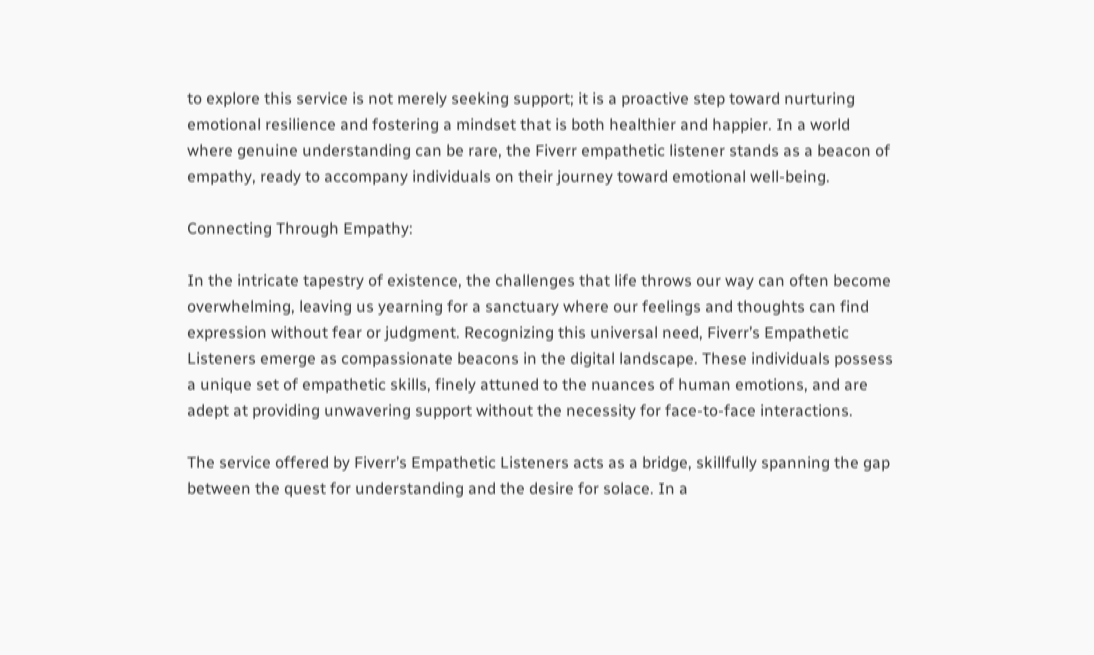to explore this service is not merely seeking support; it is a proactive step toward nurturing emotional resilience and fostering a mindset that is both healthier and happier. In a world where genuine understanding can be rare, the Fiverr empathetic listener stands as a beacon of empathy, ready to accompany individuals on their journey toward emotional well-being.

Connecting Through Empathy:

In the intricate tapestry of existence, the challenges that life throws our way can often become overwhelming, leaving us yearning for a sanctuary where our feelings and thoughts can find expression without fear or judgment. Recognizing this universal need, Fiverr’s Empathetic Listeners emerge as compassionate beacons in the digital landscape. These individuals possess a unique set of empathetic skills, finely attuned to the nuances of human emotions, and are adept at providing unwavering support without the necessity for face-to-face interactions.

The service offered by Fiverr’s Empathetic Listeners acts as a bridge, skillfully spanning the gap between the quest for understanding and the desire for solace. In a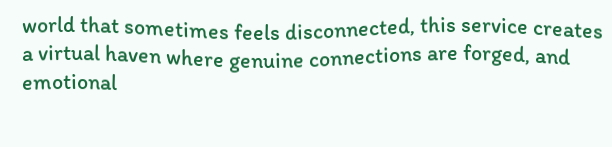world that sometimes feels disconnected, this service creates a virtual haven where genuine connections are forged, and emotional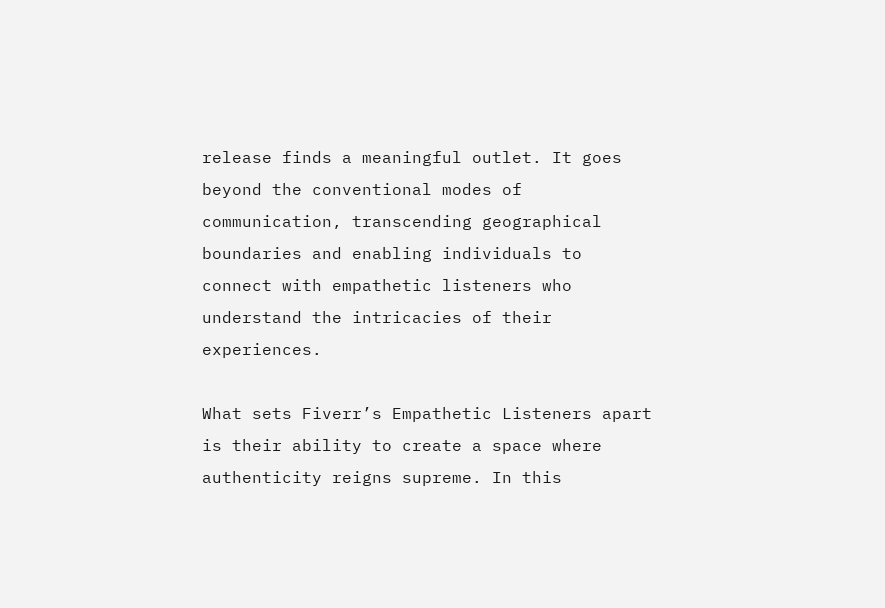release finds a meaningful outlet. It goes beyond the conventional modes of communication, transcending geographical boundaries and enabling individuals to connect with empathetic listeners who understand the intricacies of their experiences.

What sets Fiverr’s Empathetic Listeners apart is their ability to create a space where authenticity reigns supreme. In this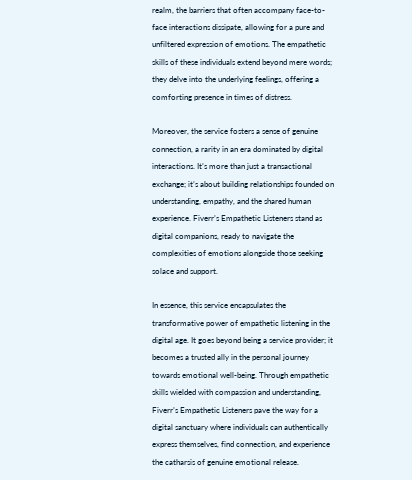realm, the barriers that often accompany face-to-face interactions dissipate, allowing for a pure and unfiltered expression of emotions. The empathetic skills of these individuals extend beyond mere words; they delve into the underlying feelings, offering a comforting presence in times of distress.

Moreover, the service fosters a sense of genuine connection, a rarity in an era dominated by digital interactions. It’s more than just a transactional exchange; it’s about building relationships founded on understanding, empathy, and the shared human experience. Fiverr’s Empathetic Listeners stand as digital companions, ready to navigate the complexities of emotions alongside those seeking solace and support.

In essence, this service encapsulates the transformative power of empathetic listening in the digital age. It goes beyond being a service provider; it becomes a trusted ally in the personal journey towards emotional well-being. Through empathetic skills wielded with compassion and understanding, Fiverr’s Empathetic Listeners pave the way for a digital sanctuary where individuals can authentically express themselves, find connection, and experience the catharsis of genuine emotional release.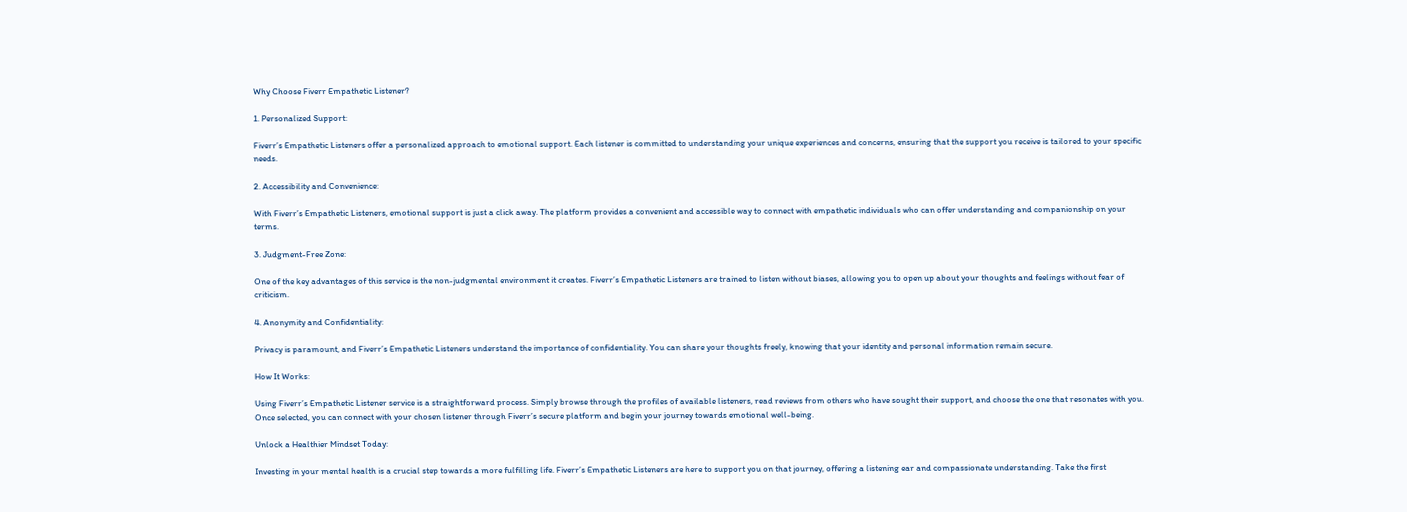Why Choose Fiverr Empathetic Listener?

1. Personalized Support:

Fiverr’s Empathetic Listeners offer a personalized approach to emotional support. Each listener is committed to understanding your unique experiences and concerns, ensuring that the support you receive is tailored to your specific needs.

2. Accessibility and Convenience:

With Fiverr’s Empathetic Listeners, emotional support is just a click away. The platform provides a convenient and accessible way to connect with empathetic individuals who can offer understanding and companionship on your terms.

3. Judgment-Free Zone:

One of the key advantages of this service is the non-judgmental environment it creates. Fiverr’s Empathetic Listeners are trained to listen without biases, allowing you to open up about your thoughts and feelings without fear of criticism.

4. Anonymity and Confidentiality:

Privacy is paramount, and Fiverr’s Empathetic Listeners understand the importance of confidentiality. You can share your thoughts freely, knowing that your identity and personal information remain secure.

How It Works:

Using Fiverr’s Empathetic Listener service is a straightforward process. Simply browse through the profiles of available listeners, read reviews from others who have sought their support, and choose the one that resonates with you. Once selected, you can connect with your chosen listener through Fiverr’s secure platform and begin your journey towards emotional well-being.

Unlock a Healthier Mindset Today:

Investing in your mental health is a crucial step towards a more fulfilling life. Fiverr’s Empathetic Listeners are here to support you on that journey, offering a listening ear and compassionate understanding. Take the first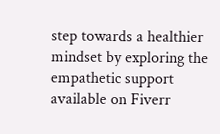step towards a healthier mindset by exploring the empathetic support available on Fiverr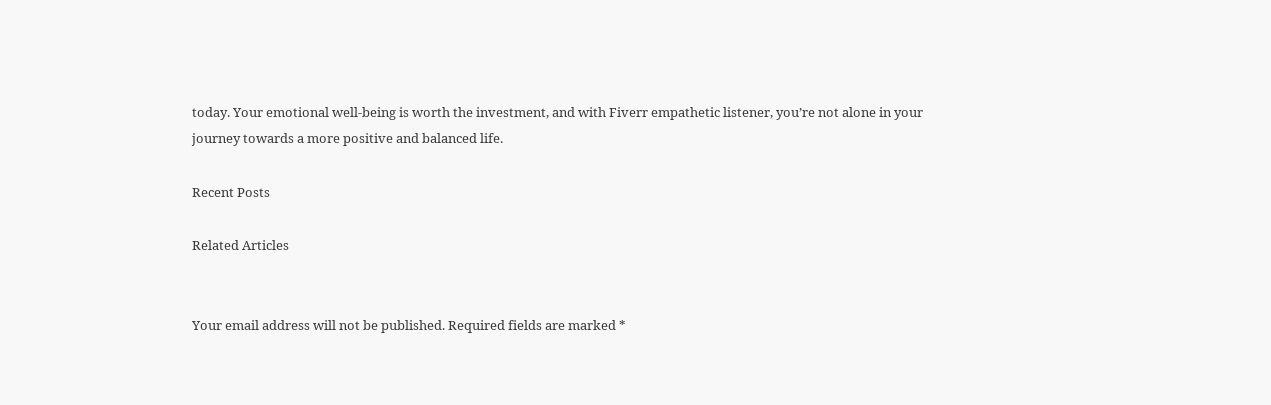today. Your emotional well-being is worth the investment, and with Fiverr empathetic listener, you’re not alone in your journey towards a more positive and balanced life.

Recent Posts

Related Articles


Your email address will not be published. Required fields are marked *